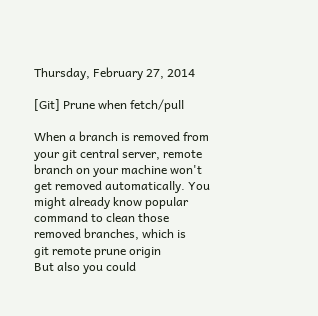Thursday, February 27, 2014

[Git] Prune when fetch/pull

When a branch is removed from your git central server, remote branch on your machine won't get removed automatically. You might already know popular command to clean those removed branches, which is
git remote prune origin
But also you could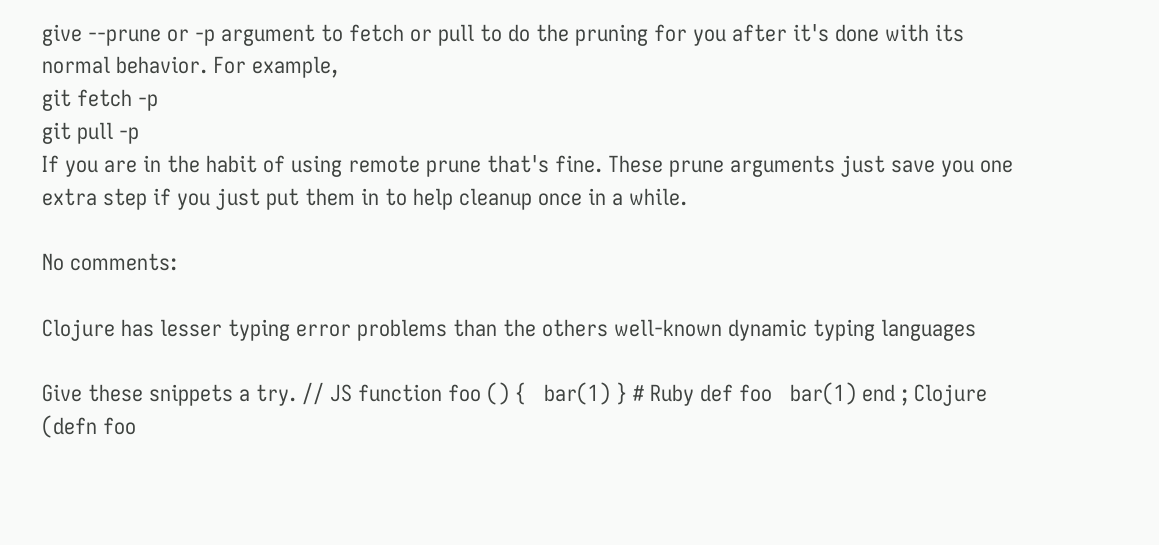give --prune or -p argument to fetch or pull to do the pruning for you after it's done with its normal behavior. For example,
git fetch -p
git pull -p
If you are in the habit of using remote prune that's fine. These prune arguments just save you one extra step if you just put them in to help cleanup once in a while.

No comments:

Clojure has lesser typing error problems than the others well-known dynamic typing languages

Give these snippets a try. // JS function foo () {   bar(1) } # Ruby def foo   bar(1) end ; Clojure (defn foo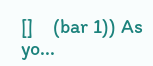[]    (bar 1)) As yo...